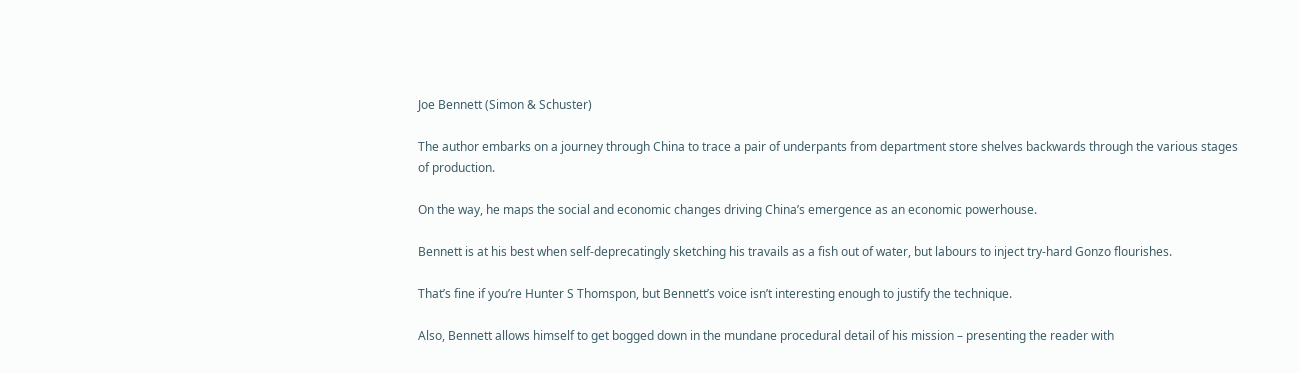Joe Bennett (Simon & Schuster)

The author embarks on a journey through China to trace a pair of underpants from department store shelves backwards through the various stages of production.

On the way, he maps the social and economic changes driving China’s emergence as an economic powerhouse.

Bennett is at his best when self-deprecatingly sketching his travails as a fish out of water, but labours to inject try-hard Gonzo flourishes.

That’s fine if you’re Hunter S Thomspon, but Bennett’s voice isn’t interesting enough to justify the technique.

Also, Bennett allows himself to get bogged down in the mundane procedural detail of his mission – presenting the reader with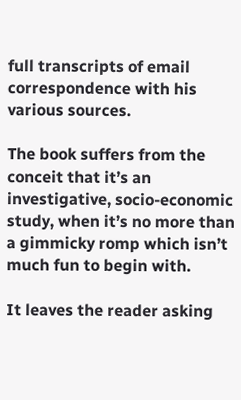full transcripts of email correspondence with his various sources.

The book suffers from the conceit that it’s an investigative, socio-economic study, when it’s no more than a gimmicky romp which isn’t much fun to begin with.

It leaves the reader asking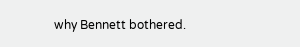why Bennett bothered.